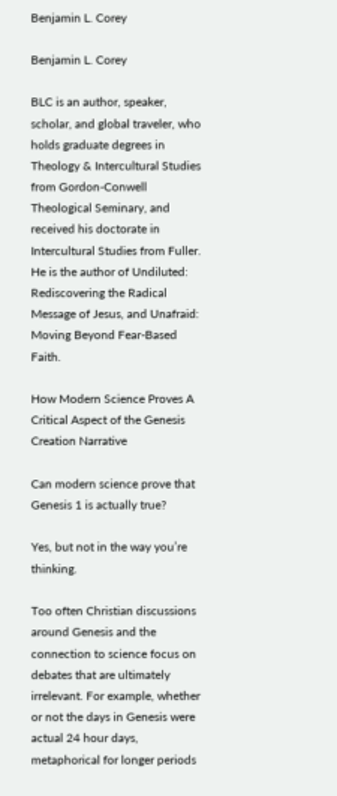Benjamin L. Corey

Benjamin L. Corey

BLC is an author, speaker, scholar, and global traveler, who holds graduate degrees in Theology & Intercultural Studies from Gordon-Conwell Theological Seminary, and received his doctorate in Intercultural Studies from Fuller. He is the author of Undiluted: Rediscovering the Radical Message of Jesus, and Unafraid: Moving Beyond Fear-Based Faith.

How Modern Science Proves A Critical Aspect of the Genesis Creation Narrative

Can modern science prove that Genesis 1 is actually true?

Yes, but not in the way you’re thinking.

Too often Christian discussions around Genesis and the connection to science focus on debates that are ultimately irrelevant. For example, whether or not the days in Genesis were actual 24 hour days, metaphorical for longer periods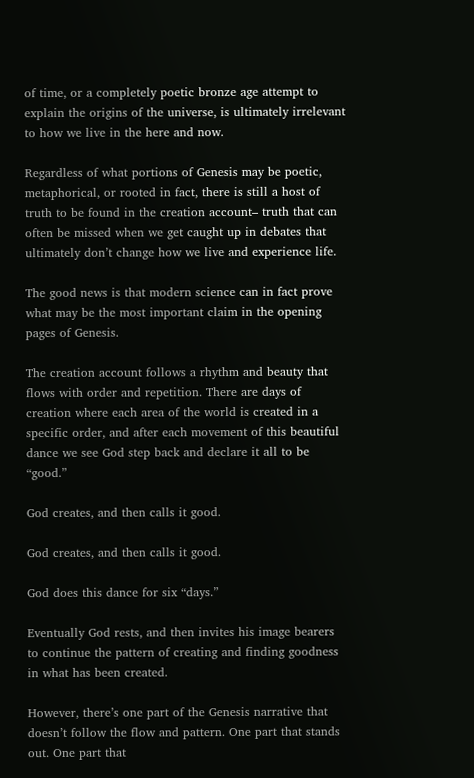of time, or a completely poetic bronze age attempt to explain the origins of the universe, is ultimately irrelevant to how we live in the here and now.

Regardless of what portions of Genesis may be poetic, metaphorical, or rooted in fact, there is still a host of truth to be found in the creation account– truth that can often be missed when we get caught up in debates that ultimately don’t change how we live and experience life.

The good news is that modern science can in fact prove what may be the most important claim in the opening pages of Genesis.

The creation account follows a rhythm and beauty that flows with order and repetition. There are days of creation where each area of the world is created in a specific order, and after each movement of this beautiful dance we see God step back and declare it all to be “good.”

God creates, and then calls it good.

God creates, and then calls it good.

God does this dance for six “days.”

Eventually God rests, and then invites his image bearers to continue the pattern of creating and finding goodness in what has been created.

However, there’s one part of the Genesis narrative that doesn’t follow the flow and pattern. One part that stands out. One part that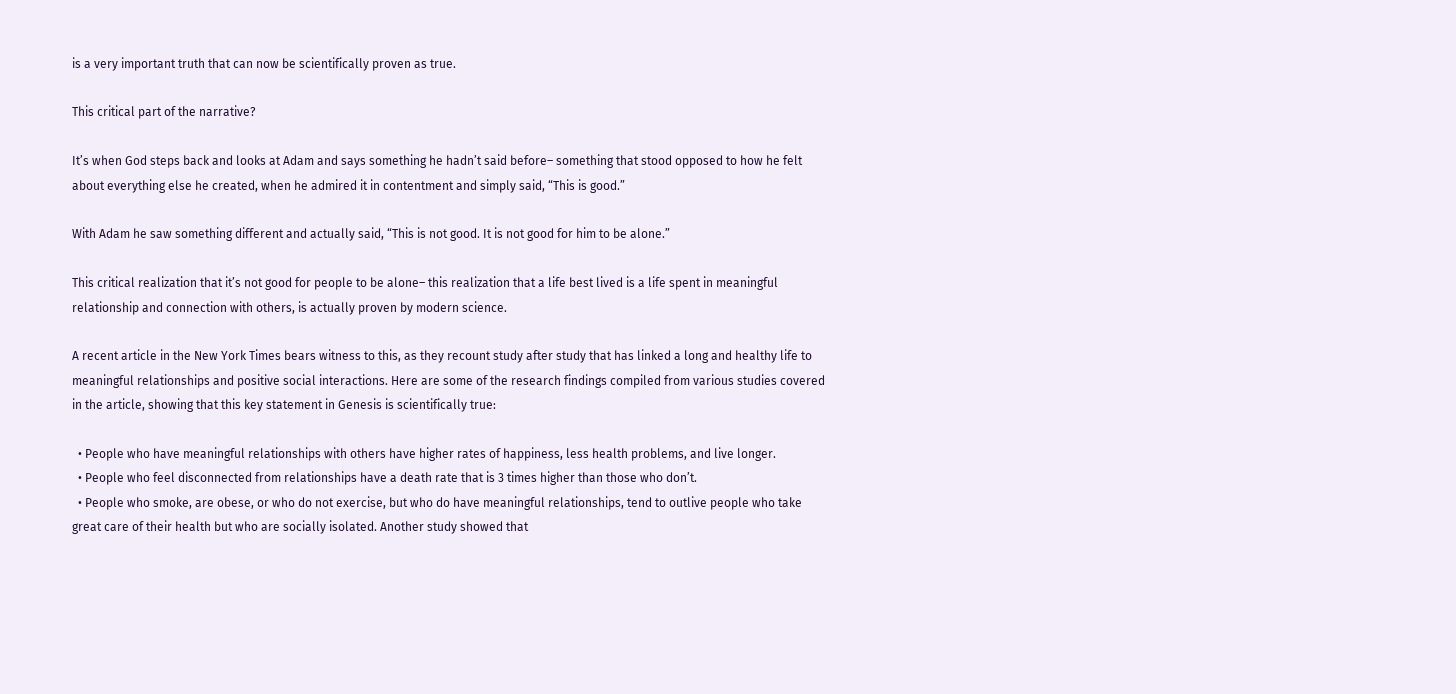is a very important truth that can now be scientifically proven as true.

This critical part of the narrative?

It’s when God steps back and looks at Adam and says something he hadn’t said before– something that stood opposed to how he felt about everything else he created, when he admired it in contentment and simply said, “This is good.”

With Adam he saw something different and actually said, “This is not good. It is not good for him to be alone.”

This critical realization that it’s not good for people to be alone– this realization that a life best lived is a life spent in meaningful relationship and connection with others, is actually proven by modern science.

A recent article in the New York Times bears witness to this, as they recount study after study that has linked a long and healthy life to meaningful relationships and positive social interactions. Here are some of the research findings compiled from various studies covered in the article, showing that this key statement in Genesis is scientifically true:

  • People who have meaningful relationships with others have higher rates of happiness, less health problems, and live longer.
  • People who feel disconnected from relationships have a death rate that is 3 times higher than those who don’t.
  • People who smoke, are obese, or who do not exercise, but who do have meaningful relationships, tend to outlive people who take great care of their health but who are socially isolated. Another study showed that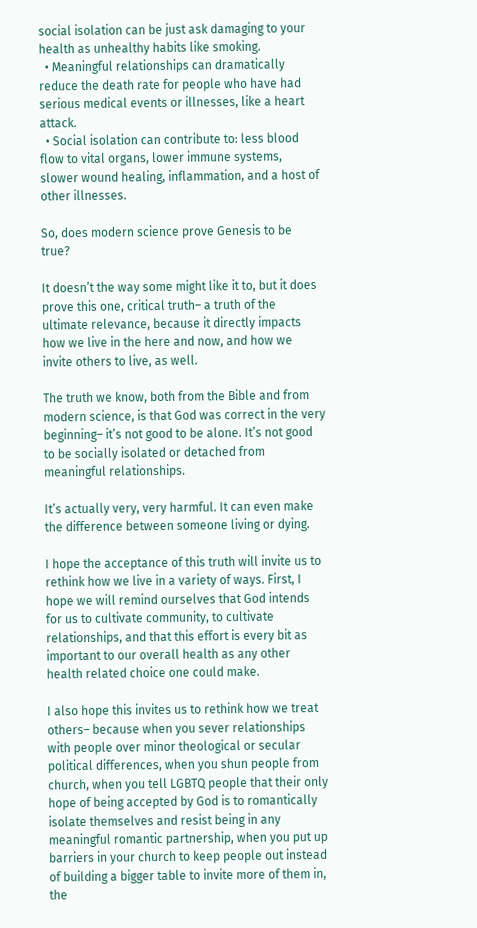social isolation can be just ask damaging to your health as unhealthy habits like smoking.
  • Meaningful relationships can dramatically reduce the death rate for people who have had serious medical events or illnesses, like a heart attack.
  • Social isolation can contribute to: less blood flow to vital organs, lower immune systems, slower wound healing, inflammation, and a host of other illnesses.

So, does modern science prove Genesis to be true?

It doesn’t the way some might like it to, but it does prove this one, critical truth– a truth of the ultimate relevance, because it directly impacts how we live in the here and now, and how we invite others to live, as well.

The truth we know, both from the Bible and from modern science, is that God was correct in the very beginning– it’s not good to be alone. It’s not good to be socially isolated or detached from meaningful relationships.

It’s actually very, very harmful. It can even make the difference between someone living or dying.

I hope the acceptance of this truth will invite us to rethink how we live in a variety of ways. First, I hope we will remind ourselves that God intends for us to cultivate community, to cultivate relationships, and that this effort is every bit as important to our overall health as any other health related choice one could make.

I also hope this invites us to rethink how we treat others– because when you sever relationships with people over minor theological or secular political differences, when you shun people from church, when you tell LGBTQ people that their only hope of being accepted by God is to romantically isolate themselves and resist being in any meaningful romantic partnership, when you put up barriers in your church to keep people out instead of building a bigger table to invite more of them in, the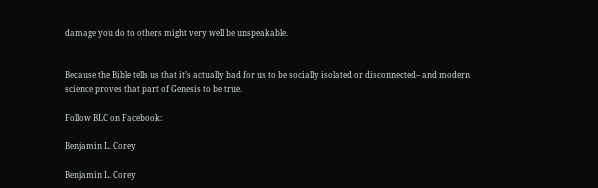damage you do to others might very well be unspeakable.


Because the Bible tells us that it’s actually bad for us to be socially isolated or disconnected– and modern science proves that part of Genesis to be true.

Follow BLC on Facebook:

Benjamin L. Corey

Benjamin L. Corey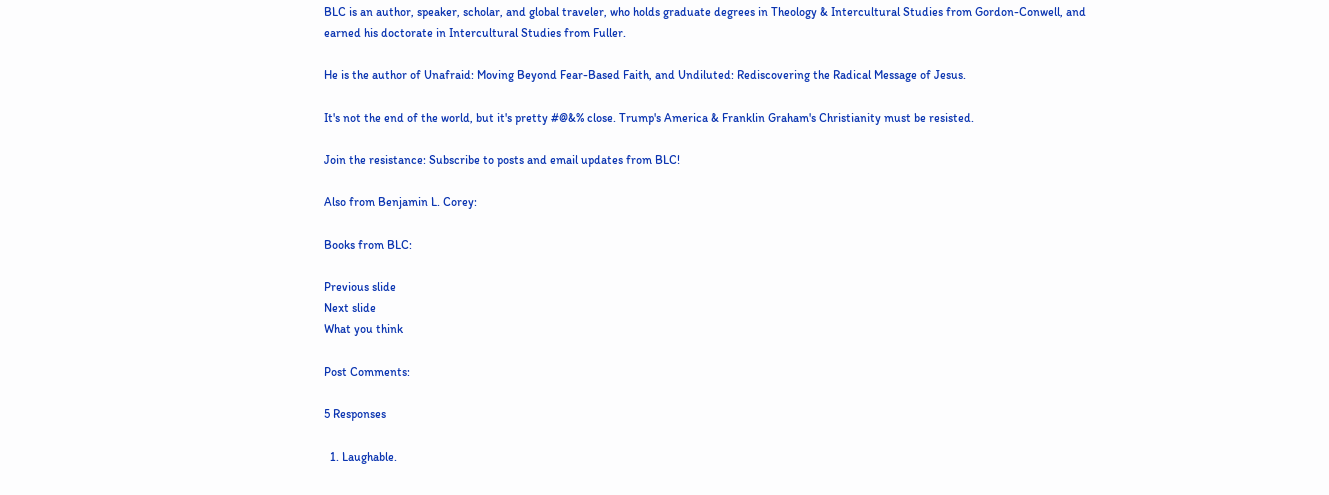BLC is an author, speaker, scholar, and global traveler, who holds graduate degrees in Theology & Intercultural Studies from Gordon-Conwell, and earned his doctorate in Intercultural Studies from Fuller.

He is the author of Unafraid: Moving Beyond Fear-Based Faith, and Undiluted: Rediscovering the Radical Message of Jesus.

It's not the end of the world, but it's pretty #@&% close. Trump's America & Franklin Graham's Christianity must be resisted.

Join the resistance: Subscribe to posts and email updates from BLC!

Also from Benjamin L. Corey:

Books from BLC:

Previous slide
Next slide
What you think

Post Comments:

5 Responses

  1. Laughable.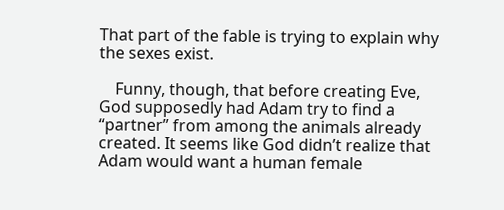That part of the fable is trying to explain why the sexes exist.

    Funny, though, that before creating Eve, God supposedly had Adam try to find a “partner” from among the animals already created. It seems like God didn’t realize that Adam would want a human female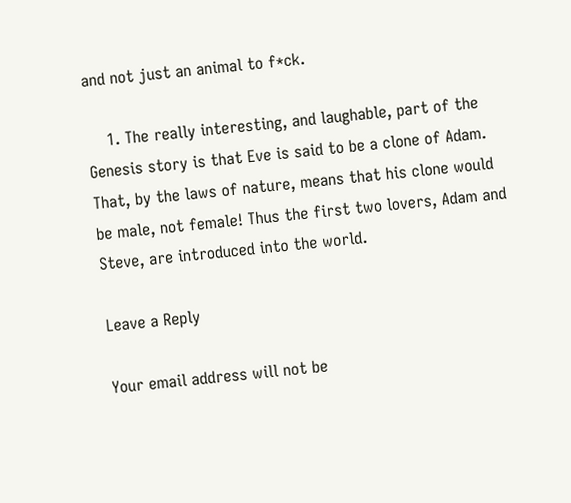and not just an animal to f*ck.

    1. The really interesting, and laughable, part of the Genesis story is that Eve is said to be a clone of Adam. That, by the laws of nature, means that his clone would be male, not female! Thus the first two lovers, Adam and Steve, are introduced into the world.

Leave a Reply

Your email address will not be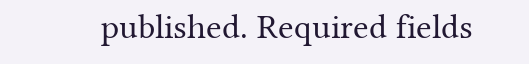published. Required fields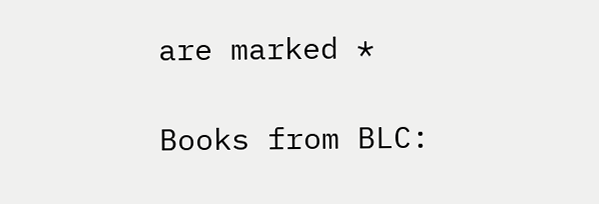are marked *

Books from BLC: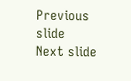Previous slide
Next slide